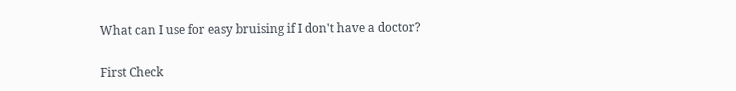What can I use for easy bruising if I don't have a doctor?

First Check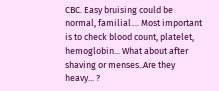CBC. Easy bruising could be normal, familial.... Most important is to check blood count, platelet, hemoglobin... What about after shaving or menses..Are they heavy... ?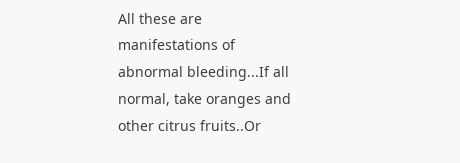All these are manifestations of abnormal bleeding...If all normal, take oranges and other citrus fruits..Or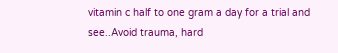vitamin c half to one gram a day for a trial and see..Avoid trauma, hard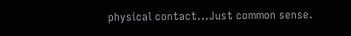physical contact...Just common sense.